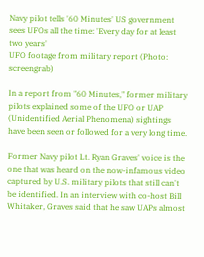Navy pilot tells '60 Minutes' US government sees UFOs all the time: 'Every day for at least two years'
UFO footage from military report (Photo: screengrab)

In a report from "60 Minutes," former military pilots explained some of the UFO or UAP (Unidentified Aerial Phenomena) sightings have been seen or followed for a very long time.

Former Navy pilot Lt. Ryan Graves' voice is the one that was heard on the now-infamous video captured by U.S. military pilots that still can't be identified. In an interview with co-host Bill Whitaker, Graves said that he saw UAPs almost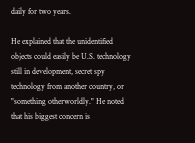daily for two years.

He explained that the unidentified objects could easily be U.S. technology still in development, secret spy technology from another country, or "something otherworldly." He noted that his biggest concern is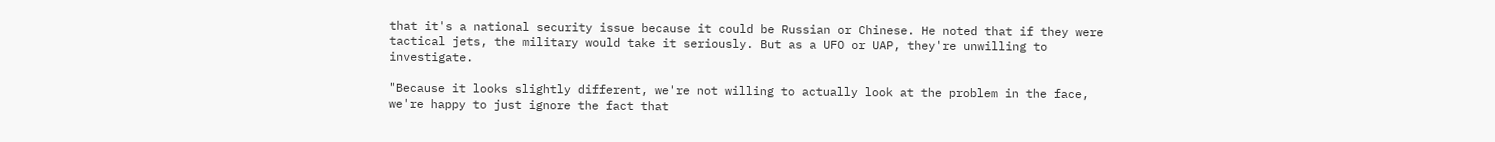that it's a national security issue because it could be Russian or Chinese. He noted that if they were tactical jets, the military would take it seriously. But as a UFO or UAP, they're unwilling to investigate.

"Because it looks slightly different, we're not willing to actually look at the problem in the face, we're happy to just ignore the fact that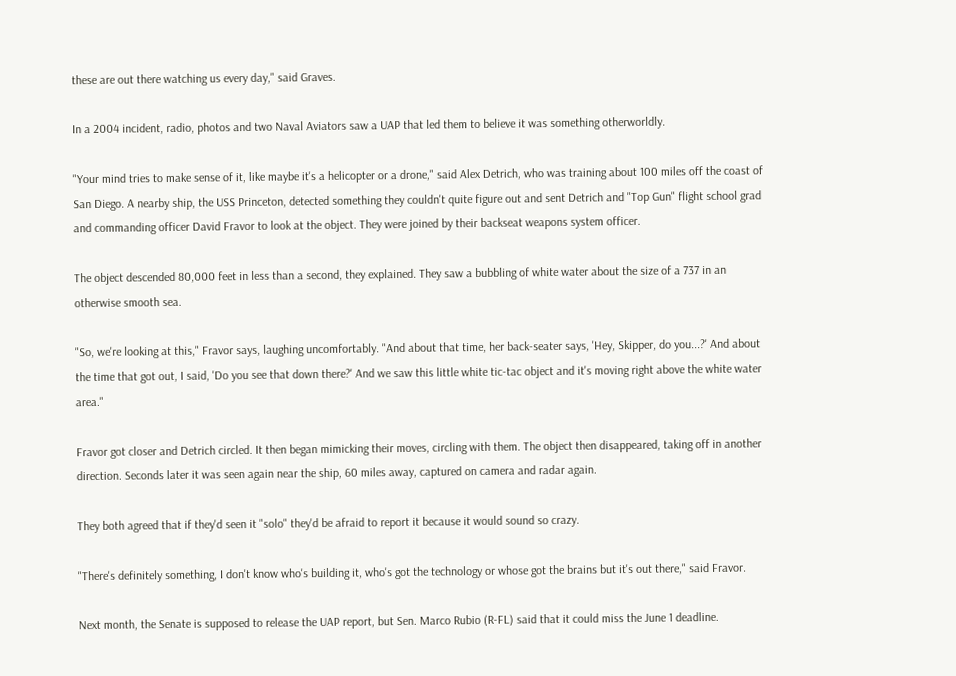these are out there watching us every day," said Graves.

In a 2004 incident, radio, photos and two Naval Aviators saw a UAP that led them to believe it was something otherworldly.

"Your mind tries to make sense of it, like maybe it's a helicopter or a drone," said Alex Detrich, who was training about 100 miles off the coast of San Diego. A nearby ship, the USS Princeton, detected something they couldn't quite figure out and sent Detrich and "Top Gun" flight school grad and commanding officer David Fravor to look at the object. They were joined by their backseat weapons system officer.

The object descended 80,000 feet in less than a second, they explained. They saw a bubbling of white water about the size of a 737 in an otherwise smooth sea.

"So, we're looking at this," Fravor says, laughing uncomfortably. "And about that time, her back-seater says, 'Hey, Skipper, do you...?' And about the time that got out, I said, 'Do you see that down there?' And we saw this little white tic-tac object and it's moving right above the white water area."

Fravor got closer and Detrich circled. It then began mimicking their moves, circling with them. The object then disappeared, taking off in another direction. Seconds later it was seen again near the ship, 60 miles away, captured on camera and radar again.

They both agreed that if they'd seen it "solo" they'd be afraid to report it because it would sound so crazy.

"There's definitely something, I don't know who's building it, who's got the technology or whose got the brains but it's out there," said Fravor.

Next month, the Senate is supposed to release the UAP report, but Sen. Marco Rubio (R-FL) said that it could miss the June 1 deadline.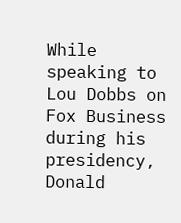While speaking to Lou Dobbs on Fox Business during his presidency, Donald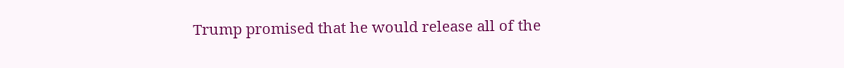Trump promised that he would release all of the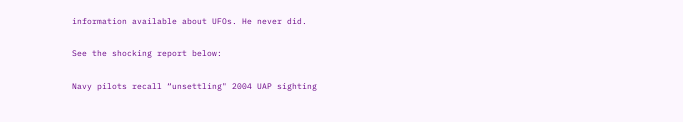information available about UFOs. He never did.

See the shocking report below:

Navy pilots recall “unsettling" 2004 UAP sighting